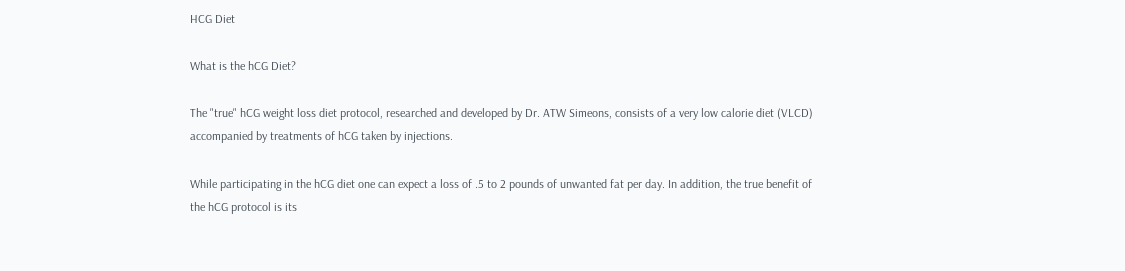HCG Diet

What is the hCG Diet?

The "true" hCG weight loss diet protocol, researched and developed by Dr. ATW Simeons, consists of a very low calorie diet (VLCD) accompanied by treatments of hCG taken by injections.

While participating in the hCG diet one can expect a loss of .5 to 2 pounds of unwanted fat per day. In addition, the true benefit of the hCG protocol is its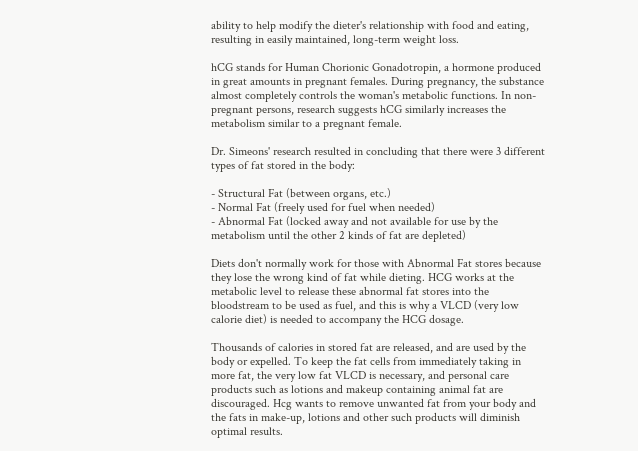ability to help modify the dieter's relationship with food and eating, resulting in easily maintained, long-term weight loss.

hCG stands for Human Chorionic Gonadotropin, a hormone produced in great amounts in pregnant females. During pregnancy, the substance almost completely controls the woman's metabolic functions. In non-pregnant persons, research suggests hCG similarly increases the metabolism similar to a pregnant female.

Dr. Simeons' research resulted in concluding that there were 3 different types of fat stored in the body:

- Structural Fat (between organs, etc.)
- Normal Fat (freely used for fuel when needed)
- Abnormal Fat (locked away and not available for use by the metabolism until the other 2 kinds of fat are depleted)

Diets don't normally work for those with Abnormal Fat stores because they lose the wrong kind of fat while dieting. HCG works at the metabolic level to release these abnormal fat stores into the bloodstream to be used as fuel, and this is why a VLCD (very low calorie diet) is needed to accompany the HCG dosage.

Thousands of calories in stored fat are released, and are used by the body or expelled. To keep the fat cells from immediately taking in more fat, the very low fat VLCD is necessary, and personal care products such as lotions and makeup containing animal fat are discouraged. Hcg wants to remove unwanted fat from your body and the fats in make-up, lotions and other such products will diminish optimal results.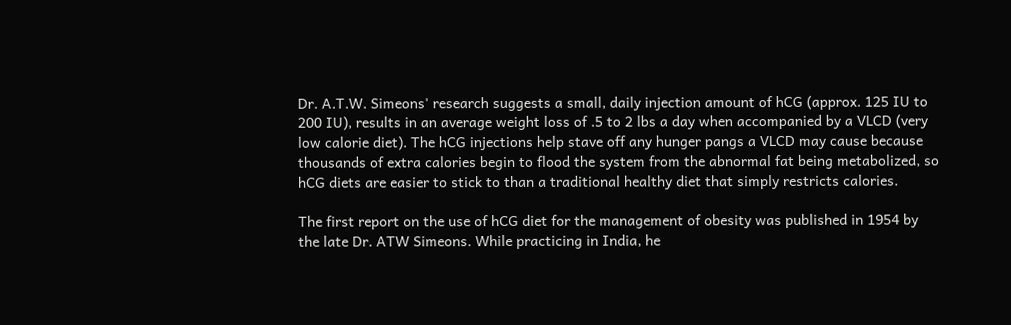Dr. A.T.W. Simeons' research suggests a small, daily injection amount of hCG (approx. 125 IU to 200 IU), results in an average weight loss of .5 to 2 lbs a day when accompanied by a VLCD (very low calorie diet). The hCG injections help stave off any hunger pangs a VLCD may cause because thousands of extra calories begin to flood the system from the abnormal fat being metabolized, so hCG diets are easier to stick to than a traditional healthy diet that simply restricts calories.

The first report on the use of hCG diet for the management of obesity was published in 1954 by the late Dr. ATW Simeons. While practicing in India, he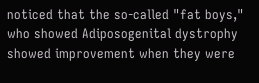noticed that the so-called "fat boys," who showed Adiposogenital dystrophy showed improvement when they were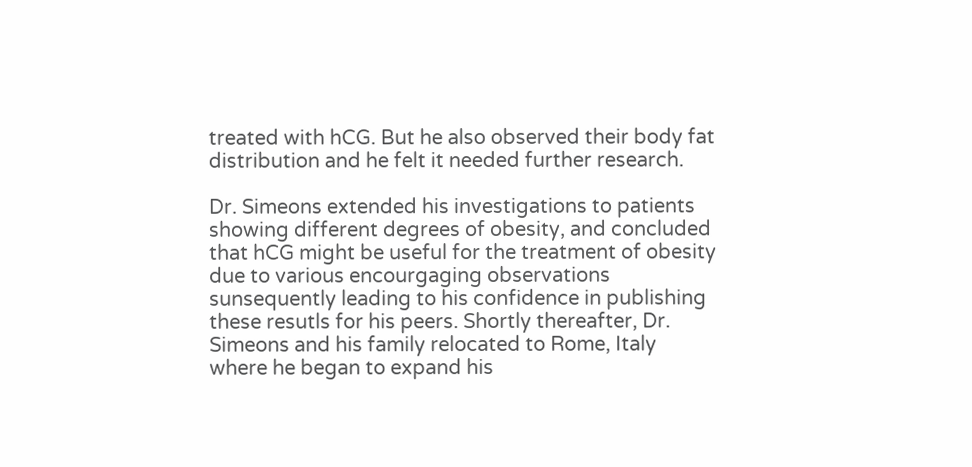treated with hCG. But he also observed their body fat distribution and he felt it needed further research.

Dr. Simeons extended his investigations to patients showing different degrees of obesity, and concluded that hCG might be useful for the treatment of obesity due to various encourgaging observations sunsequently leading to his confidence in publishing these resutls for his peers. Shortly thereafter, Dr. Simeons and his family relocated to Rome, Italy where he began to expand his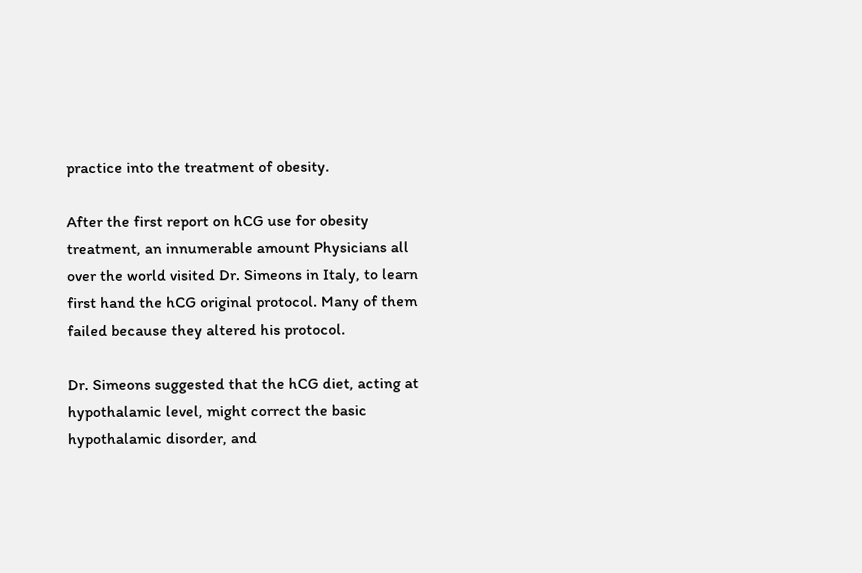practice into the treatment of obesity.

After the first report on hCG use for obesity treatment, an innumerable amount Physicians all over the world visited Dr. Simeons in Italy, to learn first hand the hCG original protocol. Many of them failed because they altered his protocol.

Dr. Simeons suggested that the hCG diet, acting at hypothalamic level, might correct the basic hypothalamic disorder, and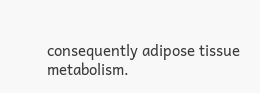consequently adipose tissue metabolism.